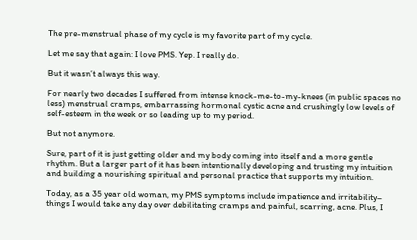The pre-menstrual phase of my cycle is my favorite part of my cycle.

Let me say that again: I love PMS. Yep. I really do.

But it wasn’t always this way.

For nearly two decades I suffered from intense knock-me-to-my-knees (in public spaces no less) menstrual cramps, embarrassing hormonal cystic acne and crushingly low levels of self-esteem in the week or so leading up to my period.

But not anymore.

Sure, part of it is just getting older and my body coming into itself and a more gentle rhythm. But a larger part of it has been intentionally developing and trusting my intuition and building a nourishing spiritual and personal practice that supports my intuition.

Today, as a 35 year old woman, my PMS symptoms include impatience and irritability– things I would take any day over debilitating cramps and painful, scarring, acne. Plus, I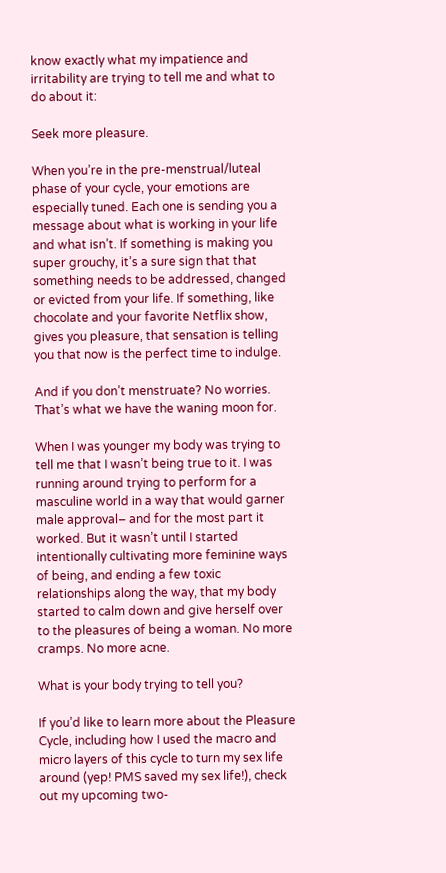know exactly what my impatience and irritability are trying to tell me and what to do about it:

Seek more pleasure.

When you’re in the pre-menstrual/luteal phase of your cycle, your emotions are especially tuned. Each one is sending you a message about what is working in your life and what isn’t. If something is making you super grouchy, it’s a sure sign that that something needs to be addressed, changed or evicted from your life. If something, like chocolate and your favorite Netflix show, gives you pleasure, that sensation is telling you that now is the perfect time to indulge.

And if you don’t menstruate? No worries. That’s what we have the waning moon for.

When I was younger my body was trying to tell me that I wasn’t being true to it. I was running around trying to perform for a masculine world in a way that would garner male approval– and for the most part it worked. But it wasn’t until I started intentionally cultivating more feminine ways of being, and ending a few toxic relationships along the way, that my body started to calm down and give herself over to the pleasures of being a woman. No more cramps. No more acne.

What is your body trying to tell you?

If you’d like to learn more about the Pleasure Cycle, including how I used the macro and micro layers of this cycle to turn my sex life around (yep! PMS saved my sex life!), check out my upcoming two-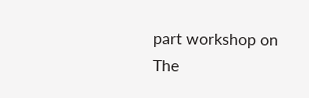part workshop on The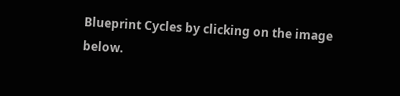Blueprint Cycles by clicking on the image below.